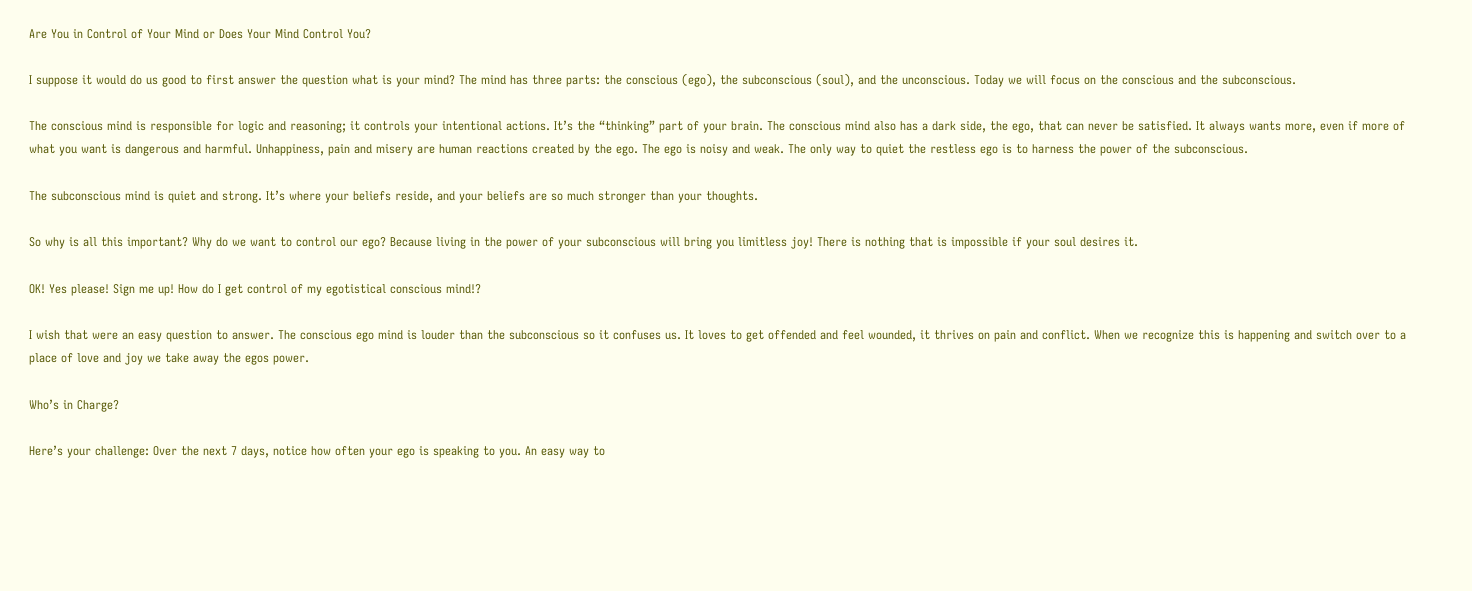Are You in Control of Your Mind or Does Your Mind Control You?

I suppose it would do us good to first answer the question what is your mind? The mind has three parts: the conscious (ego), the subconscious (soul), and the unconscious. Today we will focus on the conscious and the subconscious.

The conscious mind is responsible for logic and reasoning; it controls your intentional actions. It’s the “thinking” part of your brain. The conscious mind also has a dark side, the ego, that can never be satisfied. It always wants more, even if more of what you want is dangerous and harmful. Unhappiness, pain and misery are human reactions created by the ego. The ego is noisy and weak. The only way to quiet the restless ego is to harness the power of the subconscious.

The subconscious mind is quiet and strong. It’s where your beliefs reside, and your beliefs are so much stronger than your thoughts.

So why is all this important? Why do we want to control our ego? Because living in the power of your subconscious will bring you limitless joy! There is nothing that is impossible if your soul desires it.

OK! Yes please! Sign me up! How do I get control of my egotistical conscious mind!?

I wish that were an easy question to answer. The conscious ego mind is louder than the subconscious so it confuses us. It loves to get offended and feel wounded, it thrives on pain and conflict. When we recognize this is happening and switch over to a place of love and joy we take away the egos power.

Who’s in Charge?

Here’s your challenge: Over the next 7 days, notice how often your ego is speaking to you. An easy way to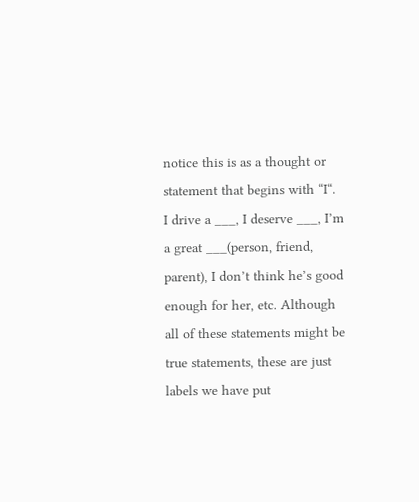notice this is as a thought or statement that begins with “I“.  I drive a ___, I deserve ___, I’m a great ___(person, friend, parent), I don’t think he’s good enough for her, etc. Although all of these statements might be true statements, these are just labels we have put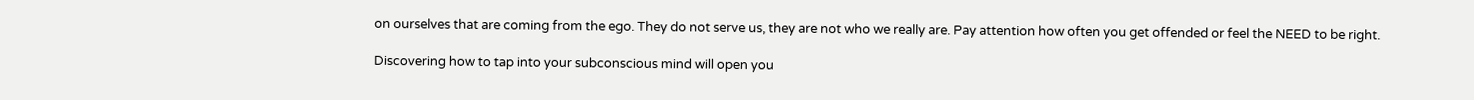on ourselves that are coming from the ego. They do not serve us, they are not who we really are. Pay attention how often you get offended or feel the NEED to be right.

Discovering how to tap into your subconscious mind will open you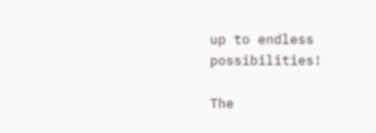up to endless possibilities!

The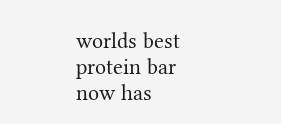worlds best protein bar now has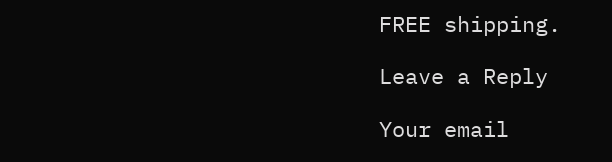FREE shipping.

Leave a Reply

Your email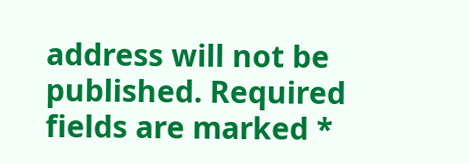address will not be published. Required fields are marked *